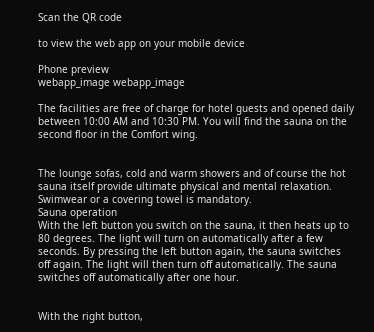Scan the QR code

to view the web app on your mobile device

Phone preview
webapp_image webapp_image

The facilities are free of charge for hotel guests and opened daily between 10:00 AM and 10:30 PM. You will find the sauna on the second floor in the Comfort wing.


The lounge sofas, cold and warm showers and of course the hot sauna itself provide ultimate physical and mental relaxation. Swimwear or a covering towel is mandatory.
Sauna operation
With the left button you switch on the sauna, it then heats up to 80 degrees. The light will turn on automatically after a few seconds. By pressing the left button again, the sauna switches off again. The light will then turn off automatically. The sauna switches off automatically after one hour.


With the right button,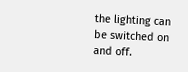the lighting can be switched on and off.